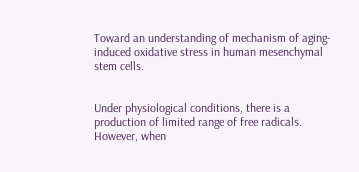Toward an understanding of mechanism of aging-induced oxidative stress in human mesenchymal stem cells.


Under physiological conditions, there is a production of limited range of free radicals. However, when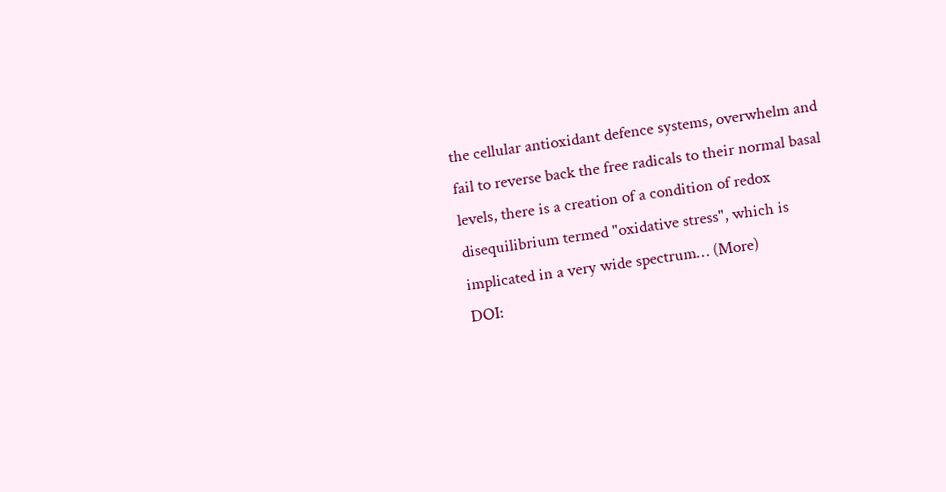the cellular antioxidant defence systems, overwhelm and fail to reverse back the free radicals to their normal basal levels, there is a creation of a condition of redox disequilibrium termed "oxidative stress", which is implicated in a very wide spectrum… (More)
DOI: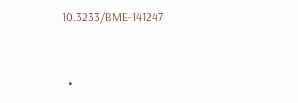10.3233/BME-141247


  •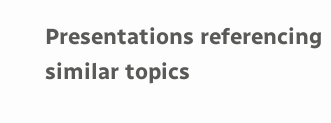Presentations referencing similar topics